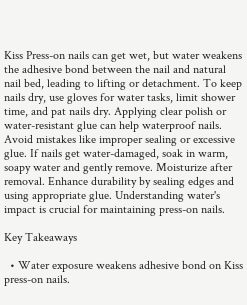Kiss Press-on nails can get wet, but water weakens the adhesive bond between the nail and natural nail bed, leading to lifting or detachment. To keep nails dry, use gloves for water tasks, limit shower time, and pat nails dry. Applying clear polish or water-resistant glue can help waterproof nails. Avoid mistakes like improper sealing or excessive glue. If nails get water-damaged, soak in warm, soapy water and gently remove. Moisturize after removal. Enhance durability by sealing edges and using appropriate glue. Understanding water's impact is crucial for maintaining press-on nails.

Key Takeaways

  • Water exposure weakens adhesive bond on Kiss press-on nails.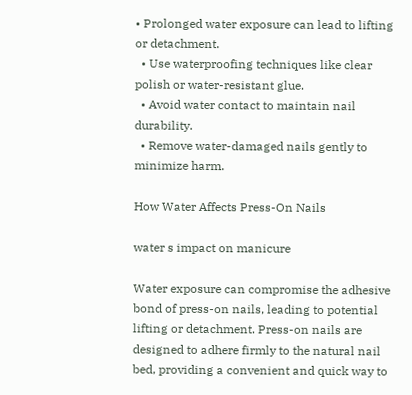• Prolonged water exposure can lead to lifting or detachment.
  • Use waterproofing techniques like clear polish or water-resistant glue.
  • Avoid water contact to maintain nail durability.
  • Remove water-damaged nails gently to minimize harm.

How Water Affects Press-On Nails

water s impact on manicure

Water exposure can compromise the adhesive bond of press-on nails, leading to potential lifting or detachment. Press-on nails are designed to adhere firmly to the natural nail bed, providing a convenient and quick way to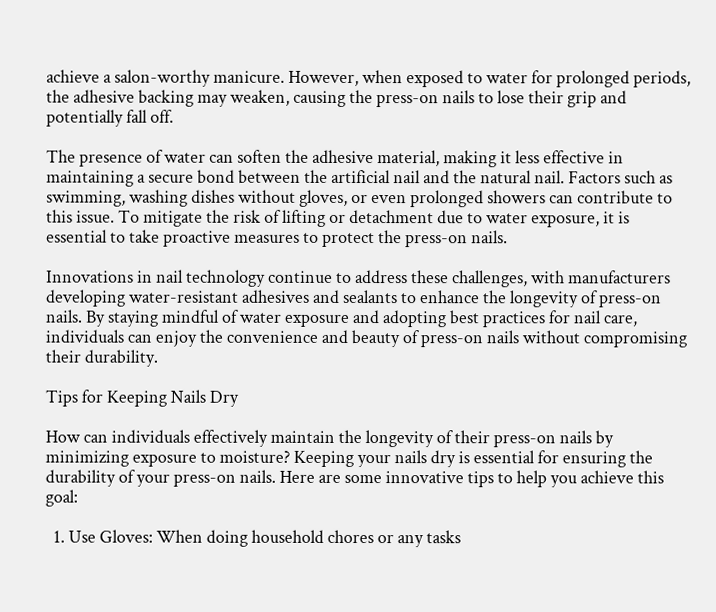achieve a salon-worthy manicure. However, when exposed to water for prolonged periods, the adhesive backing may weaken, causing the press-on nails to lose their grip and potentially fall off.

The presence of water can soften the adhesive material, making it less effective in maintaining a secure bond between the artificial nail and the natural nail. Factors such as swimming, washing dishes without gloves, or even prolonged showers can contribute to this issue. To mitigate the risk of lifting or detachment due to water exposure, it is essential to take proactive measures to protect the press-on nails.

Innovations in nail technology continue to address these challenges, with manufacturers developing water-resistant adhesives and sealants to enhance the longevity of press-on nails. By staying mindful of water exposure and adopting best practices for nail care, individuals can enjoy the convenience and beauty of press-on nails without compromising their durability.

Tips for Keeping Nails Dry

How can individuals effectively maintain the longevity of their press-on nails by minimizing exposure to moisture? Keeping your nails dry is essential for ensuring the durability of your press-on nails. Here are some innovative tips to help you achieve this goal:

  1. Use Gloves: When doing household chores or any tasks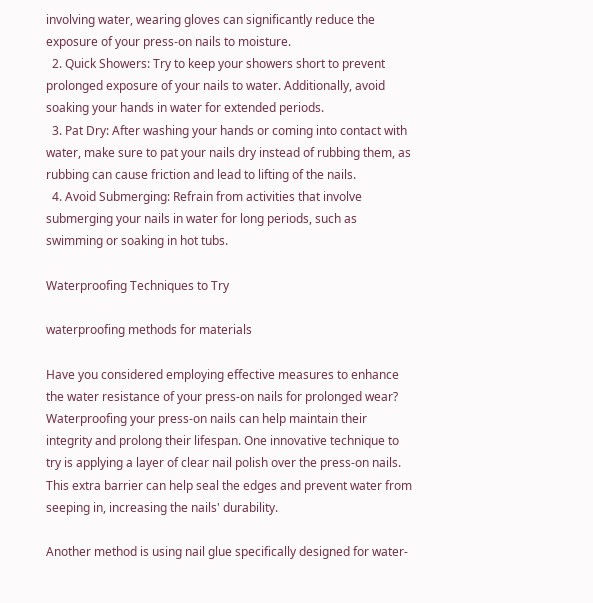involving water, wearing gloves can significantly reduce the exposure of your press-on nails to moisture.
  2. Quick Showers: Try to keep your showers short to prevent prolonged exposure of your nails to water. Additionally, avoid soaking your hands in water for extended periods.
  3. Pat Dry: After washing your hands or coming into contact with water, make sure to pat your nails dry instead of rubbing them, as rubbing can cause friction and lead to lifting of the nails.
  4. Avoid Submerging: Refrain from activities that involve submerging your nails in water for long periods, such as swimming or soaking in hot tubs.

Waterproofing Techniques to Try

waterproofing methods for materials

Have you considered employing effective measures to enhance the water resistance of your press-on nails for prolonged wear? Waterproofing your press-on nails can help maintain their integrity and prolong their lifespan. One innovative technique to try is applying a layer of clear nail polish over the press-on nails. This extra barrier can help seal the edges and prevent water from seeping in, increasing the nails' durability.

Another method is using nail glue specifically designed for water-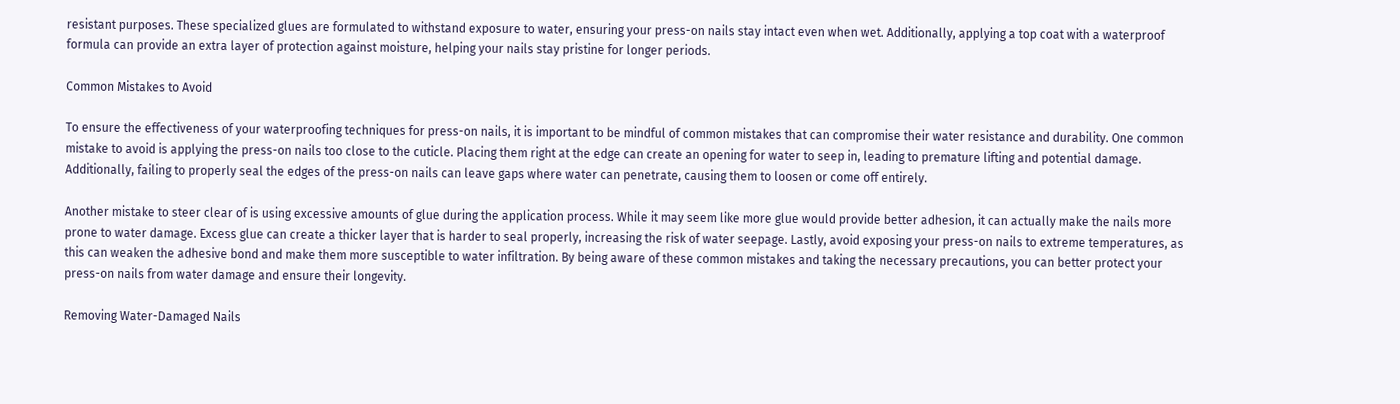resistant purposes. These specialized glues are formulated to withstand exposure to water, ensuring your press-on nails stay intact even when wet. Additionally, applying a top coat with a waterproof formula can provide an extra layer of protection against moisture, helping your nails stay pristine for longer periods.

Common Mistakes to Avoid

To ensure the effectiveness of your waterproofing techniques for press-on nails, it is important to be mindful of common mistakes that can compromise their water resistance and durability. One common mistake to avoid is applying the press-on nails too close to the cuticle. Placing them right at the edge can create an opening for water to seep in, leading to premature lifting and potential damage. Additionally, failing to properly seal the edges of the press-on nails can leave gaps where water can penetrate, causing them to loosen or come off entirely.

Another mistake to steer clear of is using excessive amounts of glue during the application process. While it may seem like more glue would provide better adhesion, it can actually make the nails more prone to water damage. Excess glue can create a thicker layer that is harder to seal properly, increasing the risk of water seepage. Lastly, avoid exposing your press-on nails to extreme temperatures, as this can weaken the adhesive bond and make them more susceptible to water infiltration. By being aware of these common mistakes and taking the necessary precautions, you can better protect your press-on nails from water damage and ensure their longevity.

Removing Water-Damaged Nails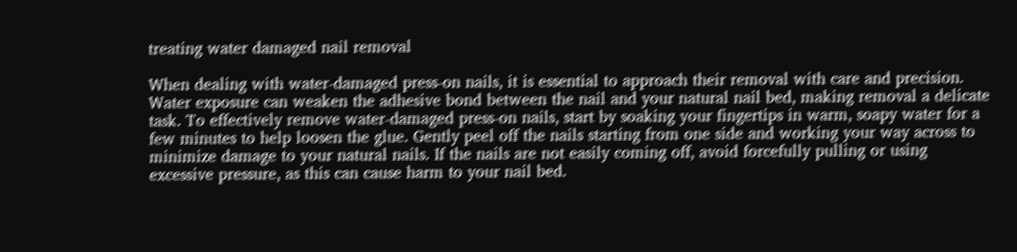treating water damaged nail removal

When dealing with water-damaged press-on nails, it is essential to approach their removal with care and precision. Water exposure can weaken the adhesive bond between the nail and your natural nail bed, making removal a delicate task. To effectively remove water-damaged press-on nails, start by soaking your fingertips in warm, soapy water for a few minutes to help loosen the glue. Gently peel off the nails starting from one side and working your way across to minimize damage to your natural nails. If the nails are not easily coming off, avoid forcefully pulling or using excessive pressure, as this can cause harm to your nail bed.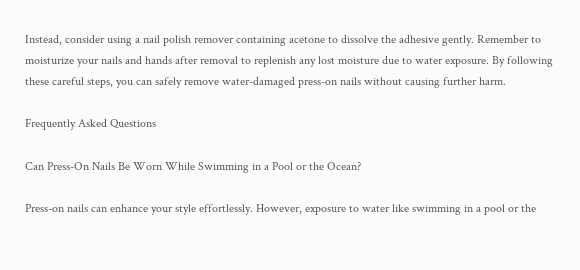Instead, consider using a nail polish remover containing acetone to dissolve the adhesive gently. Remember to moisturize your nails and hands after removal to replenish any lost moisture due to water exposure. By following these careful steps, you can safely remove water-damaged press-on nails without causing further harm.

Frequently Asked Questions

Can Press-On Nails Be Worn While Swimming in a Pool or the Ocean?

Press-on nails can enhance your style effortlessly. However, exposure to water like swimming in a pool or the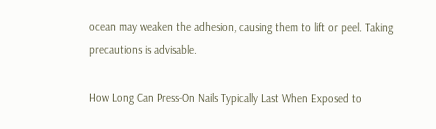ocean may weaken the adhesion, causing them to lift or peel. Taking precautions is advisable.

How Long Can Press-On Nails Typically Last When Exposed to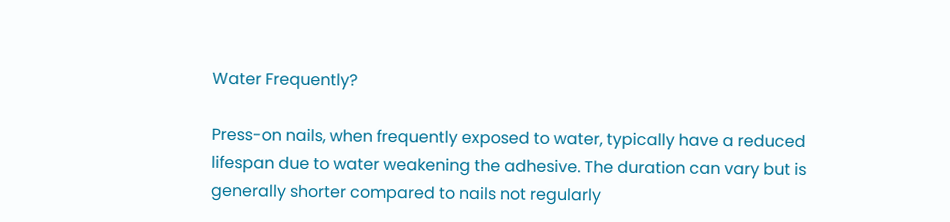Water Frequently?

Press-on nails, when frequently exposed to water, typically have a reduced lifespan due to water weakening the adhesive. The duration can vary but is generally shorter compared to nails not regularly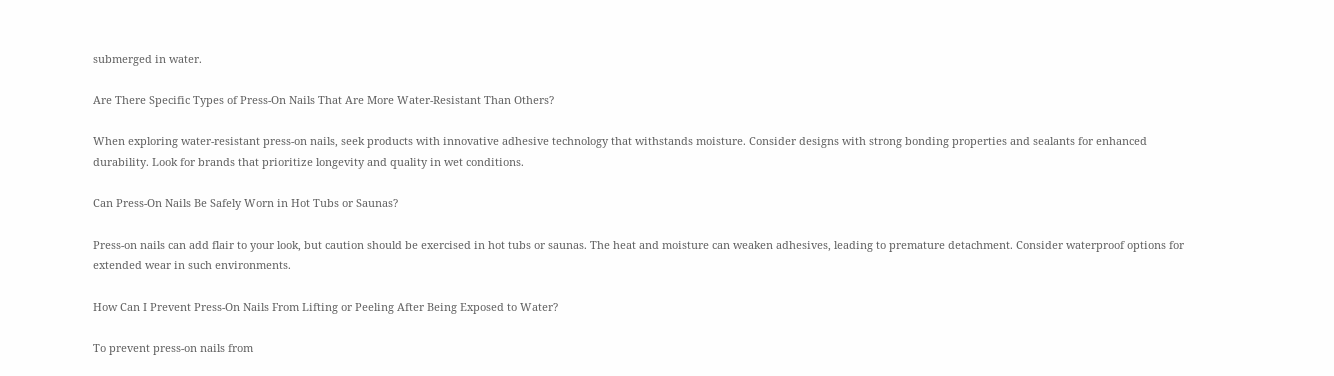submerged in water.

Are There Specific Types of Press-On Nails That Are More Water-Resistant Than Others?

When exploring water-resistant press-on nails, seek products with innovative adhesive technology that withstands moisture. Consider designs with strong bonding properties and sealants for enhanced durability. Look for brands that prioritize longevity and quality in wet conditions.

Can Press-On Nails Be Safely Worn in Hot Tubs or Saunas?

Press-on nails can add flair to your look, but caution should be exercised in hot tubs or saunas. The heat and moisture can weaken adhesives, leading to premature detachment. Consider waterproof options for extended wear in such environments.

How Can I Prevent Press-On Nails From Lifting or Peeling After Being Exposed to Water?

To prevent press-on nails from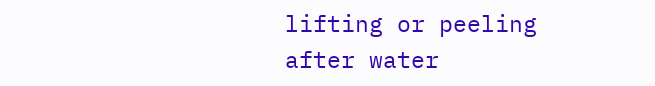lifting or peeling after water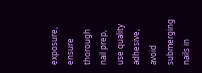exposure, ensure thorough nail prep, use quality adhesive, avoid submerging nails in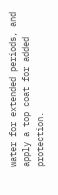water for extended periods, and apply a top coat for added protection.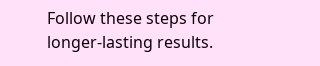Follow these steps for longer-lasting results.